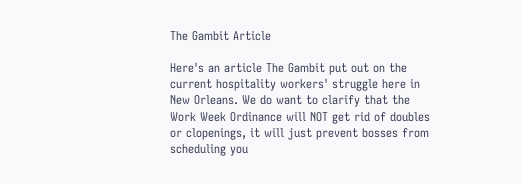The Gambit Article

Here's an article The Gambit put out on the current hospitality workers' struggle here in New Orleans. We do want to clarify that the Work Week Ordinance will NOT get rid of doubles or clopenings, it will just prevent bosses from scheduling you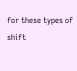for these types of shift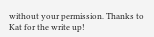without your permission. Thanks to Kat for the write up!